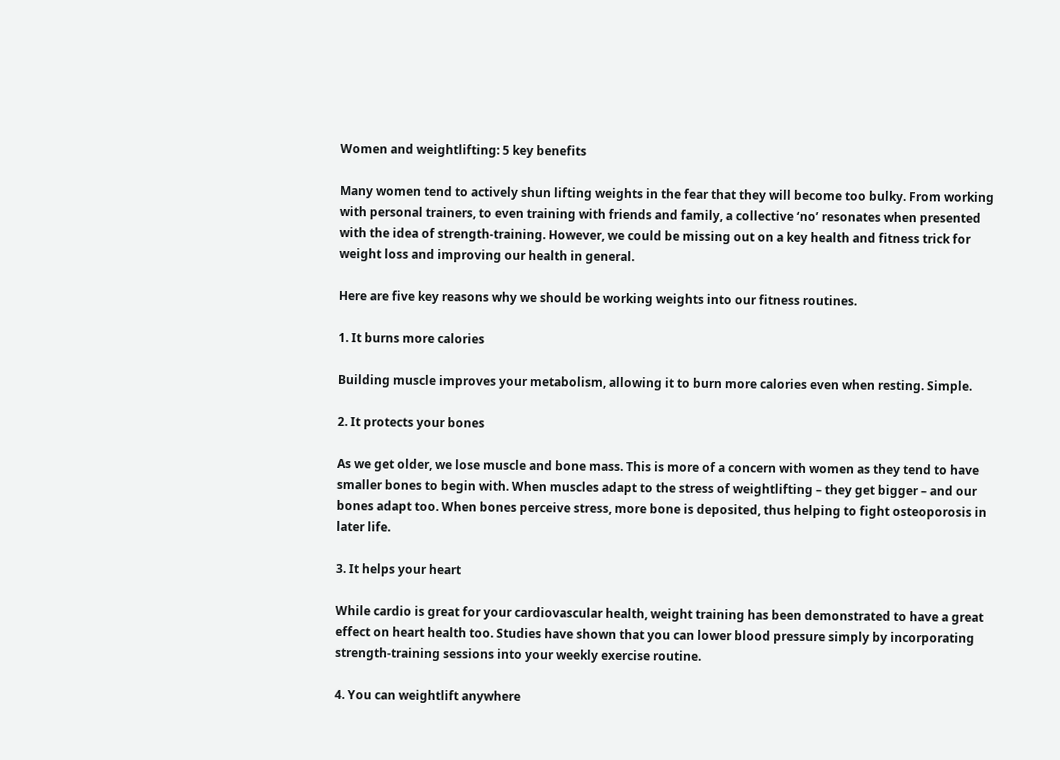Women and weightlifting: 5 key benefits

Many women tend to actively shun lifting weights in the fear that they will become too bulky. From working with personal trainers, to even training with friends and family, a collective ‘no’ resonates when presented with the idea of strength-training. However, we could be missing out on a key health and fitness trick for weight loss and improving our health in general.

Here are five key reasons why we should be working weights into our fitness routines.

1. It burns more calories

Building muscle improves your metabolism, allowing it to burn more calories even when resting. Simple.

2. It protects your bones

As we get older, we lose muscle and bone mass. This is more of a concern with women as they tend to have smaller bones to begin with. When muscles adapt to the stress of weightlifting – they get bigger – and our bones adapt too. When bones perceive stress, more bone is deposited, thus helping to fight osteoporosis in later life.

3. It helps your heart

While cardio is great for your cardiovascular health, weight training has been demonstrated to have a great effect on heart health too. Studies have shown that you can lower blood pressure simply by incorporating strength-training sessions into your weekly exercise routine.

4. You can weightlift anywhere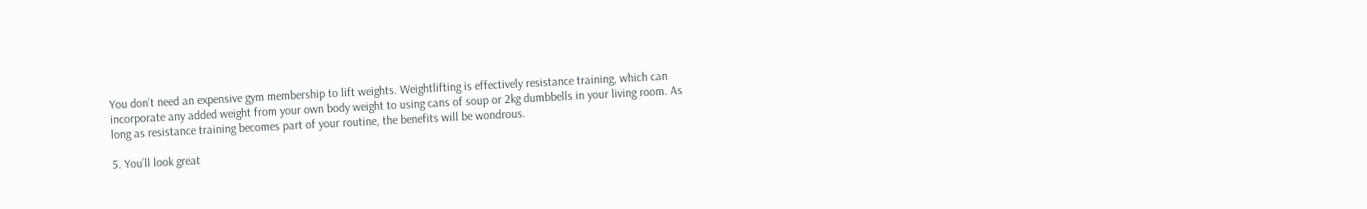You don’t need an expensive gym membership to lift weights. Weightlifting is effectively resistance training, which can incorporate any added weight from your own body weight to using cans of soup or 2kg dumbbells in your living room. As long as resistance training becomes part of your routine, the benefits will be wondrous.

5. You’ll look great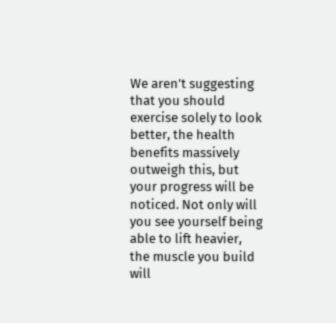We aren’t suggesting that you should exercise solely to look better, the health benefits massively outweigh this, but your progress will be noticed. Not only will you see yourself being able to lift heavier, the muscle you build will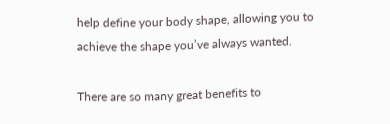help define your body shape, allowing you to achieve the shape you’ve always wanted.

There are so many great benefits to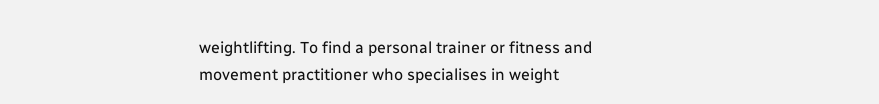weightlifting. To find a personal trainer or fitness and movement practitioner who specialises in weight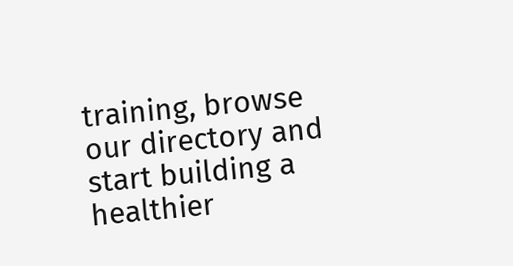training, browse our directory and start building a healthier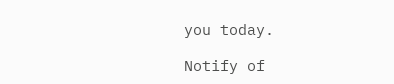you today.

Notify of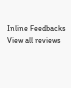Inline Feedbacks
View all reviews